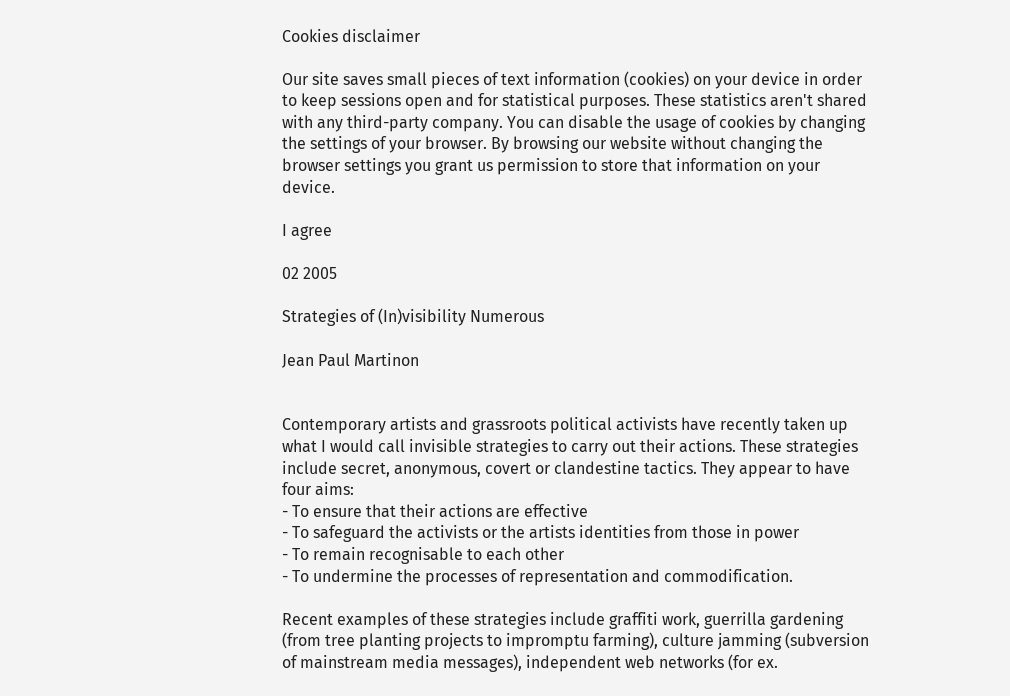Cookies disclaimer

Our site saves small pieces of text information (cookies) on your device in order to keep sessions open and for statistical purposes. These statistics aren't shared with any third-party company. You can disable the usage of cookies by changing the settings of your browser. By browsing our website without changing the browser settings you grant us permission to store that information on your device.

I agree

02 2005

Strategies of (In)visibility Numerous

Jean Paul Martinon


Contemporary artists and grassroots political activists have recently taken up what I would call invisible strategies to carry out their actions. These strategies include secret, anonymous, covert or clandestine tactics. They appear to have four aims:
- To ensure that their actions are effective
- To safeguard the activists or the artists identities from those in power
- To remain recognisable to each other
- To undermine the processes of representation and commodification.

Recent examples of these strategies include graffiti work, guerrilla gardening (from tree planting projects to impromptu farming), culture jamming (subversion of mainstream media messages), independent web networks (for ex.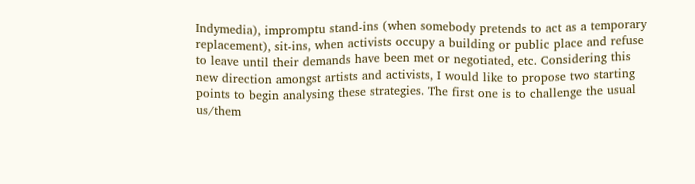Indymedia), impromptu stand-ins (when somebody pretends to act as a temporary replacement), sit-ins, when activists occupy a building or public place and refuse to leave until their demands have been met or negotiated, etc. Considering this new direction amongst artists and activists, I would like to propose two starting points to begin analysing these strategies. The first one is to challenge the usual us/them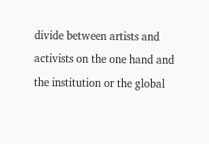divide between artists and activists on the one hand and the institution or the global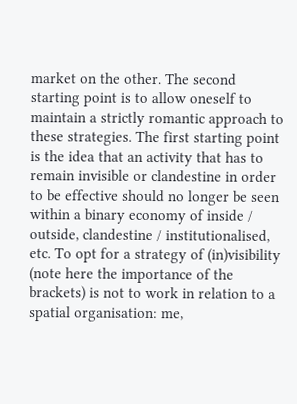market on the other. The second starting point is to allow oneself to maintain a strictly romantic approach to these strategies. The first starting point is the idea that an activity that has to remain invisible or clandestine in order to be effective should no longer be seen within a binary economy of inside / outside, clandestine / institutionalised, etc. To opt for a strategy of (in)visibility (note here the importance of the brackets) is not to work in relation to a spatial organisation: me,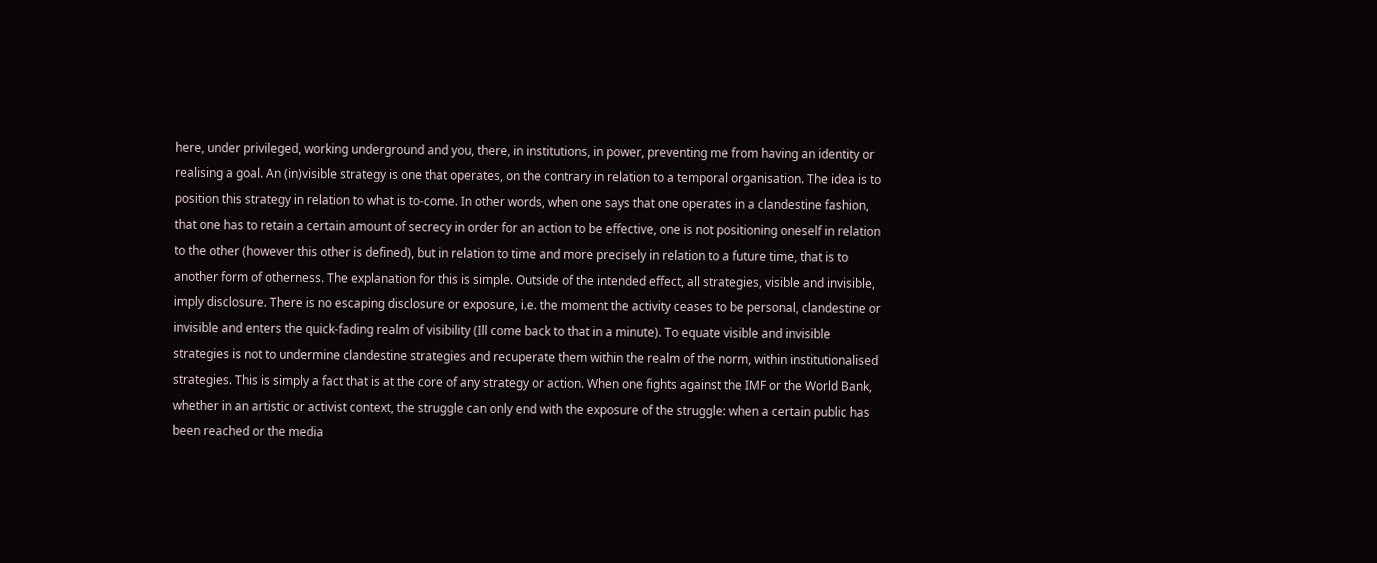here, under privileged, working underground and you, there, in institutions, in power, preventing me from having an identity or realising a goal. An (in)visible strategy is one that operates, on the contrary in relation to a temporal organisation. The idea is to position this strategy in relation to what is to-come. In other words, when one says that one operates in a clandestine fashion, that one has to retain a certain amount of secrecy in order for an action to be effective, one is not positioning oneself in relation to the other (however this other is defined), but in relation to time and more precisely in relation to a future time, that is to another form of otherness. The explanation for this is simple. Outside of the intended effect, all strategies, visible and invisible, imply disclosure. There is no escaping disclosure or exposure, i.e. the moment the activity ceases to be personal, clandestine or invisible and enters the quick-fading realm of visibility (Ill come back to that in a minute). To equate visible and invisible strategies is not to undermine clandestine strategies and recuperate them within the realm of the norm, within institutionalised strategies. This is simply a fact that is at the core of any strategy or action. When one fights against the IMF or the World Bank, whether in an artistic or activist context, the struggle can only end with the exposure of the struggle: when a certain public has been reached or the media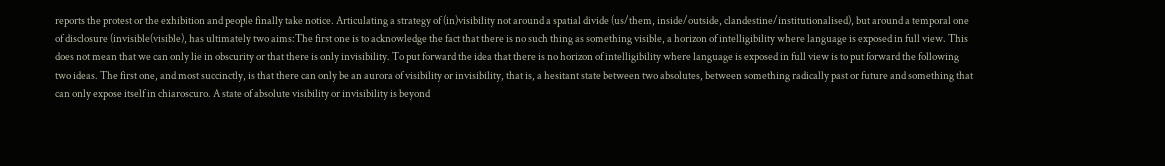reports the protest or the exhibition and people finally take notice. Articulating a strategy of (in)visibility not around a spatial divide (us/them, inside/outside, clandestine/institutionalised), but around a temporal one of disclosure (invisible(visible), has ultimately two aims:The first one is to acknowledge the fact that there is no such thing as something visible, a horizon of intelligibility where language is exposed in full view. This does not mean that we can only lie in obscurity or that there is only invisibility. To put forward the idea that there is no horizon of intelligibility where language is exposed in full view is to put forward the following two ideas. The first one, and most succinctly, is that there can only be an aurora of visibility or invisibility, that is, a hesitant state between two absolutes, between something radically past or future and something that can only expose itself in chiaroscuro. A state of absolute visibility or invisibility is beyond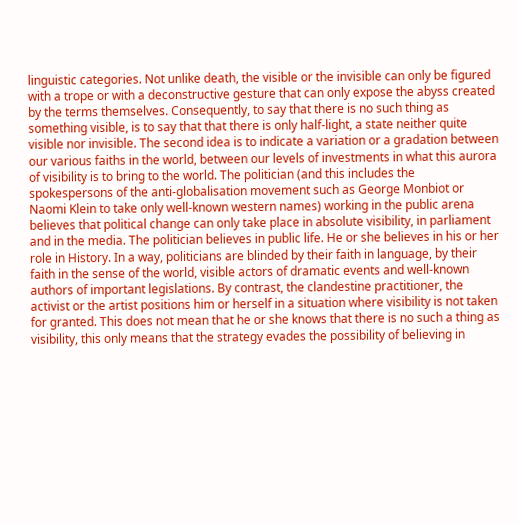linguistic categories. Not unlike death, the visible or the invisible can only be figured with a trope or with a deconstructive gesture that can only expose the abyss created by the terms themselves. Consequently, to say that there is no such thing as something visible, is to say that that there is only half-light, a state neither quite visible nor invisible. The second idea is to indicate a variation or a gradation between our various faiths in the world, between our levels of investments in what this aurora of visibility is to bring to the world. The politician (and this includes the spokespersons of the anti-globalisation movement such as George Monbiot or Naomi Klein to take only well-known western names) working in the public arena believes that political change can only take place in absolute visibility, in parliament and in the media. The politician believes in public life. He or she believes in his or her role in History. In a way, politicians are blinded by their faith in language, by their faith in the sense of the world, visible actors of dramatic events and well-known authors of important legislations. By contrast, the clandestine practitioner, the activist or the artist positions him or herself in a situation where visibility is not taken for granted. This does not mean that he or she knows that there is no such a thing as visibility, this only means that the strategy evades the possibility of believing in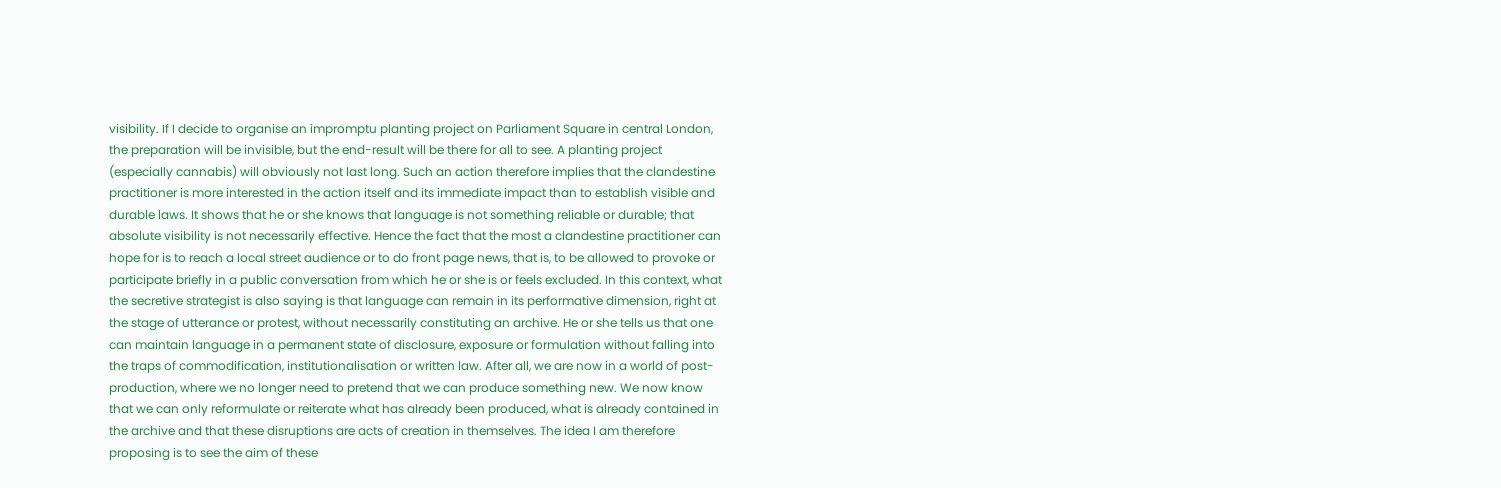visibility. If I decide to organise an impromptu planting project on Parliament Square in central London, the preparation will be invisible, but the end-result will be there for all to see. A planting project (especially cannabis) will obviously not last long. Such an action therefore implies that the clandestine practitioner is more interested in the action itself and its immediate impact than to establish visible and durable laws. It shows that he or she knows that language is not something reliable or durable; that absolute visibility is not necessarily effective. Hence the fact that the most a clandestine practitioner can hope for is to reach a local street audience or to do front page news, that is, to be allowed to provoke or participate briefly in a public conversation from which he or she is or feels excluded. In this context, what the secretive strategist is also saying is that language can remain in its performative dimension, right at the stage of utterance or protest, without necessarily constituting an archive. He or she tells us that one can maintain language in a permanent state of disclosure, exposure or formulation without falling into the traps of commodification, institutionalisation or written law. After all, we are now in a world of post-production, where we no longer need to pretend that we can produce something new. We now know that we can only reformulate or reiterate what has already been produced, what is already contained in the archive and that these disruptions are acts of creation in themselves. The idea I am therefore proposing is to see the aim of these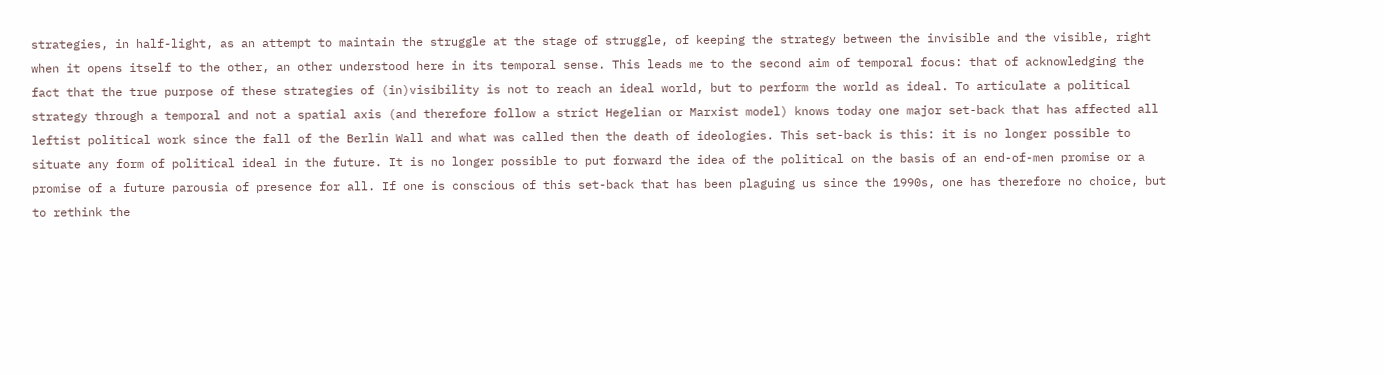strategies, in half-light, as an attempt to maintain the struggle at the stage of struggle, of keeping the strategy between the invisible and the visible, right when it opens itself to the other, an other understood here in its temporal sense. This leads me to the second aim of temporal focus: that of acknowledging the fact that the true purpose of these strategies of (in)visibility is not to reach an ideal world, but to perform the world as ideal. To articulate a political strategy through a temporal and not a spatial axis (and therefore follow a strict Hegelian or Marxist model) knows today one major set-back that has affected all leftist political work since the fall of the Berlin Wall and what was called then the death of ideologies. This set-back is this: it is no longer possible to situate any form of political ideal in the future. It is no longer possible to put forward the idea of the political on the basis of an end-of-men promise or a promise of a future parousia of presence for all. If one is conscious of this set-back that has been plaguing us since the 1990s, one has therefore no choice, but to rethink the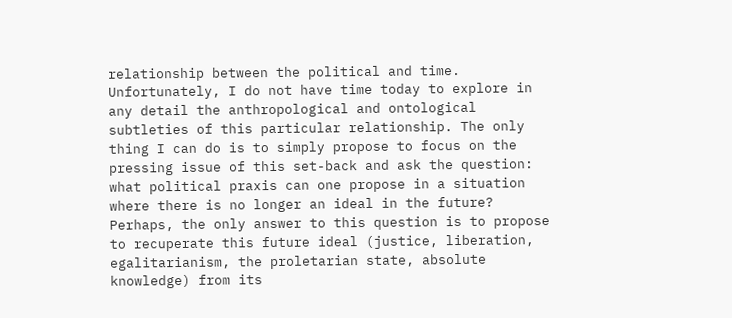relationship between the political and time. Unfortunately, I do not have time today to explore in any detail the anthropological and ontological subtleties of this particular relationship. The only thing I can do is to simply propose to focus on the pressing issue of this set-back and ask the question: what political praxis can one propose in a situation where there is no longer an ideal in the future? Perhaps, the only answer to this question is to propose to recuperate this future ideal (justice, liberation, egalitarianism, the proletarian state, absolute knowledge) from its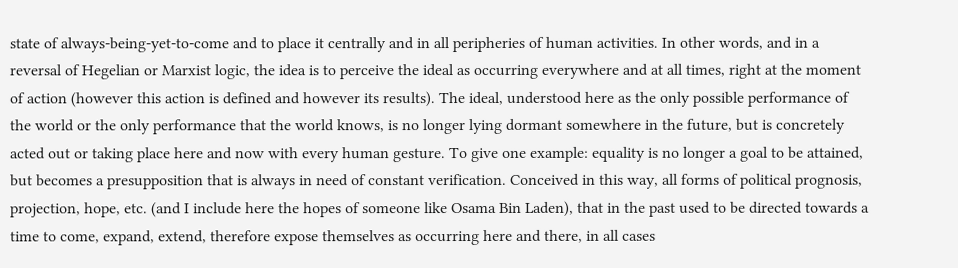state of always-being-yet-to-come and to place it centrally and in all peripheries of human activities. In other words, and in a reversal of Hegelian or Marxist logic, the idea is to perceive the ideal as occurring everywhere and at all times, right at the moment of action (however this action is defined and however its results). The ideal, understood here as the only possible performance of the world or the only performance that the world knows, is no longer lying dormant somewhere in the future, but is concretely acted out or taking place here and now with every human gesture. To give one example: equality is no longer a goal to be attained, but becomes a presupposition that is always in need of constant verification. Conceived in this way, all forms of political prognosis, projection, hope, etc. (and I include here the hopes of someone like Osama Bin Laden), that in the past used to be directed towards a time to come, expand, extend, therefore expose themselves as occurring here and there, in all cases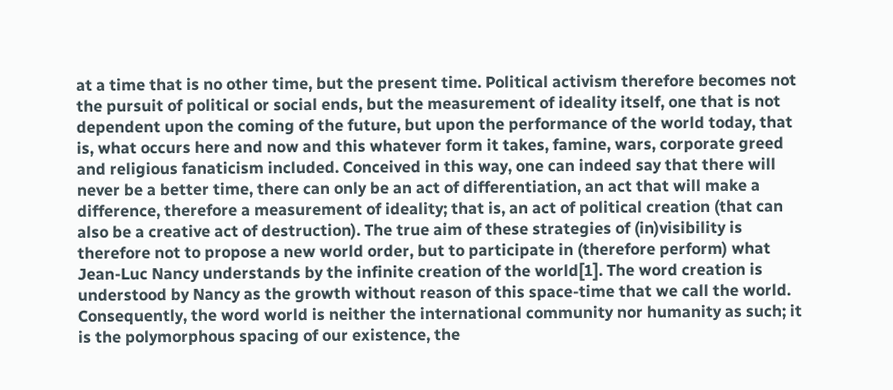at a time that is no other time, but the present time. Political activism therefore becomes not the pursuit of political or social ends, but the measurement of ideality itself, one that is not dependent upon the coming of the future, but upon the performance of the world today, that is, what occurs here and now and this whatever form it takes, famine, wars, corporate greed and religious fanaticism included. Conceived in this way, one can indeed say that there will never be a better time, there can only be an act of differentiation, an act that will make a difference, therefore a measurement of ideality; that is, an act of political creation (that can also be a creative act of destruction). The true aim of these strategies of (in)visibility is therefore not to propose a new world order, but to participate in (therefore perform) what Jean-Luc Nancy understands by the infinite creation of the world[1]. The word creation is understood by Nancy as the growth without reason of this space-time that we call the world. Consequently, the word world is neither the international community nor humanity as such; it is the polymorphous spacing of our existence, the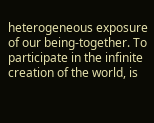heterogeneous exposure of our being-together. To participate in the infinite creation of the world, is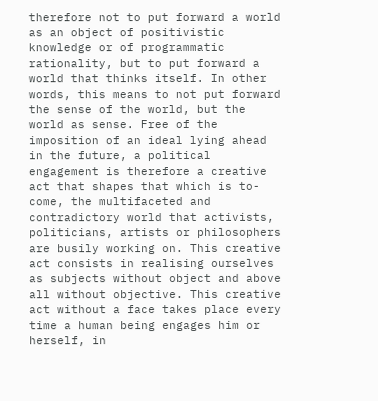therefore not to put forward a world as an object of positivistic knowledge or of programmatic rationality, but to put forward a world that thinks itself. In other words, this means to not put forward the sense of the world, but the world as sense. Free of the imposition of an ideal lying ahead in the future, a political engagement is therefore a creative act that shapes that which is to-come, the multifaceted and contradictory world that activists, politicians, artists or philosophers are busily working on. This creative act consists in realising ourselves as subjects without object and above all without objective. This creative act without a face takes place every time a human being engages him or herself, in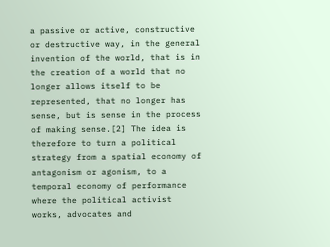a passive or active, constructive or destructive way, in the general invention of the world, that is in the creation of a world that no longer allows itself to be represented, that no longer has sense, but is sense in the process of making sense.[2] The idea is therefore to turn a political strategy from a spatial economy of antagonism or agonism, to a temporal economy of performance where the political activist works, advocates and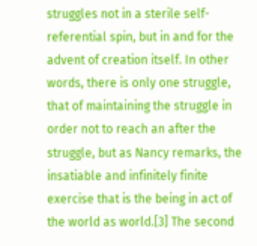struggles not in a sterile self-referential spin, but in and for the advent of creation itself. In other words, there is only one struggle, that of maintaining the struggle in order not to reach an after the struggle, but as Nancy remarks, the insatiable and infinitely finite exercise that is the being in act of the world as world.[3] The second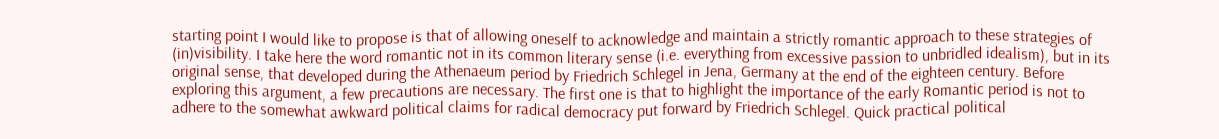starting point I would like to propose is that of allowing oneself to acknowledge and maintain a strictly romantic approach to these strategies of (in)visibility. I take here the word romantic not in its common literary sense (i.e. everything from excessive passion to unbridled idealism), but in its original sense, that developed during the Athenaeum period by Friedrich Schlegel in Jena, Germany at the end of the eighteen century. Before exploring this argument, a few precautions are necessary. The first one is that to highlight the importance of the early Romantic period is not to adhere to the somewhat awkward political claims for radical democracy put forward by Friedrich Schlegel. Quick practical political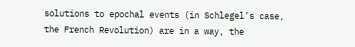solutions to epochal events (in Schlegel’s case, the French Revolution) are in a way, the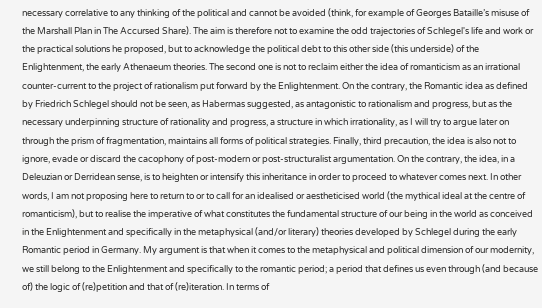necessary correlative to any thinking of the political and cannot be avoided (think, for example of Georges Bataille’s misuse of the Marshall Plan in The Accursed Share). The aim is therefore not to examine the odd trajectories of Schlegel's life and work or the practical solutions he proposed, but to acknowledge the political debt to this other side (this underside) of the Enlightenment, the early Athenaeum theories. The second one is not to reclaim either the idea of romanticism as an irrational counter-current to the project of rationalism put forward by the Enlightenment. On the contrary, the Romantic idea as defined by Friedrich Schlegel should not be seen, as Habermas suggested, as antagonistic to rationalism and progress, but as the necessary underpinning structure of rationality and progress, a structure in which irrationality, as I will try to argue later on through the prism of fragmentation, maintains all forms of political strategies. Finally, third precaution, the idea is also not to ignore, evade or discard the cacophony of post-modern or post-structuralist argumentation. On the contrary, the idea, in a Deleuzian or Derridean sense, is to heighten or intensify this inheritance in order to proceed to whatever comes next. In other words, I am not proposing here to return to or to call for an idealised or aestheticised world (the mythical ideal at the centre of romanticism), but to realise the imperative of what constitutes the fundamental structure of our being in the world as conceived in the Enlightenment and specifically in the metaphysical (and/or literary) theories developed by Schlegel during the early Romantic period in Germany. My argument is that when it comes to the metaphysical and political dimension of our modernity, we still belong to the Enlightenment and specifically to the romantic period; a period that defines us even through (and because of) the logic of (re)petition and that of (re)iteration. In terms of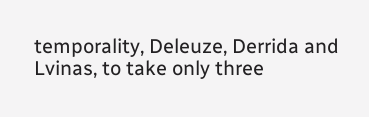temporality, Deleuze, Derrida and Lvinas, to take only three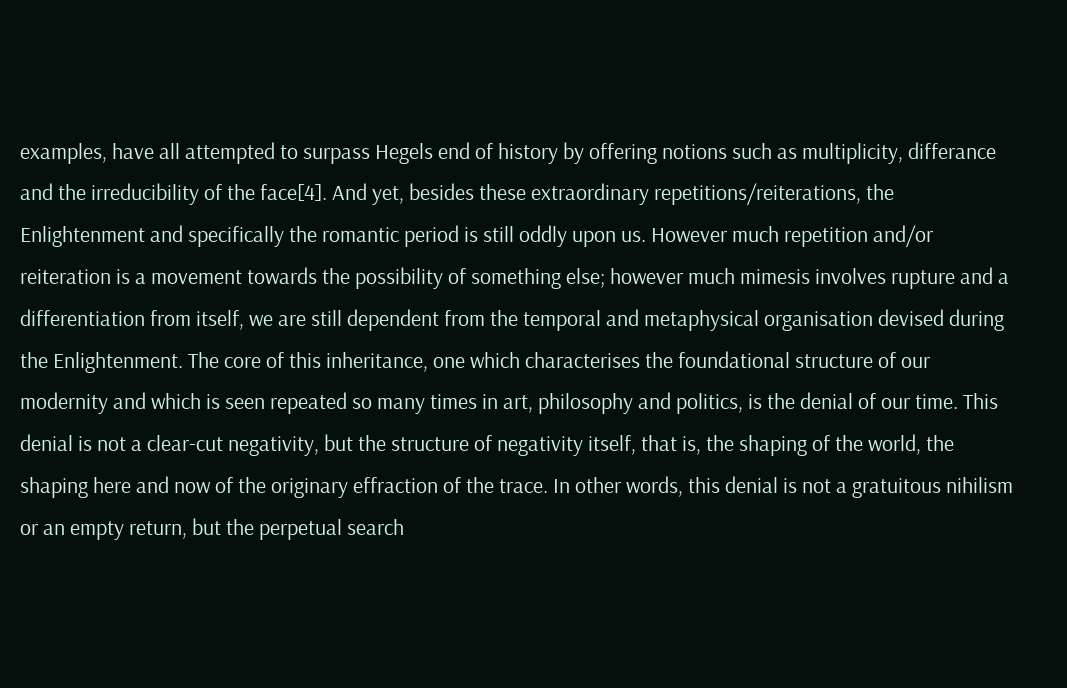examples, have all attempted to surpass Hegels end of history by offering notions such as multiplicity, differance and the irreducibility of the face[4]. And yet, besides these extraordinary repetitions/reiterations, the Enlightenment and specifically the romantic period is still oddly upon us. However much repetition and/or reiteration is a movement towards the possibility of something else; however much mimesis involves rupture and a differentiation from itself, we are still dependent from the temporal and metaphysical organisation devised during the Enlightenment. The core of this inheritance, one which characterises the foundational structure of our modernity and which is seen repeated so many times in art, philosophy and politics, is the denial of our time. This denial is not a clear-cut negativity, but the structure of negativity itself, that is, the shaping of the world, the shaping here and now of the originary effraction of the trace. In other words, this denial is not a gratuitous nihilism or an empty return, but the perpetual search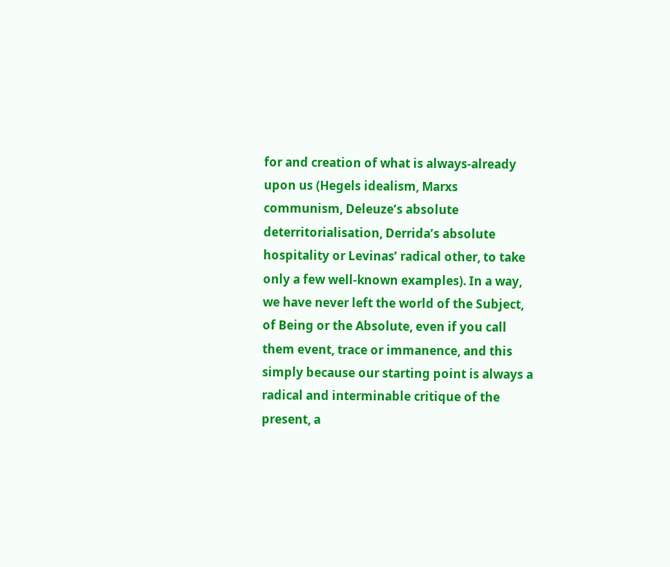for and creation of what is always-already upon us (Hegels idealism, Marxs communism, Deleuze’s absolute deterritorialisation, Derrida’s absolute hospitality or Levinas’ radical other, to take only a few well-known examples). In a way, we have never left the world of the Subject, of Being or the Absolute, even if you call them event, trace or immanence, and this simply because our starting point is always a radical and interminable critique of the present, a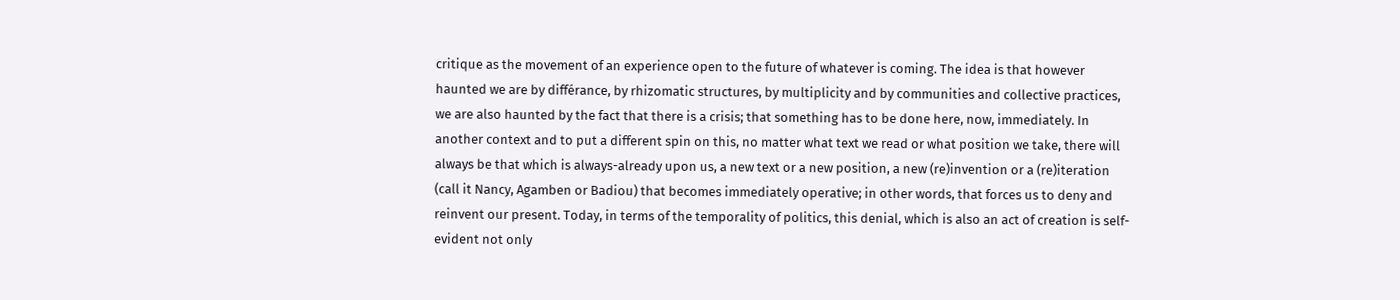critique as the movement of an experience open to the future of whatever is coming. The idea is that however haunted we are by différance, by rhizomatic structures, by multiplicity and by communities and collective practices, we are also haunted by the fact that there is a crisis; that something has to be done here, now, immediately. In another context and to put a different spin on this, no matter what text we read or what position we take, there will always be that which is always-already upon us, a new text or a new position, a new (re)invention or a (re)iteration (call it Nancy, Agamben or Badiou) that becomes immediately operative; in other words, that forces us to deny and reinvent our present. Today, in terms of the temporality of politics, this denial, which is also an act of creation is self-evident not only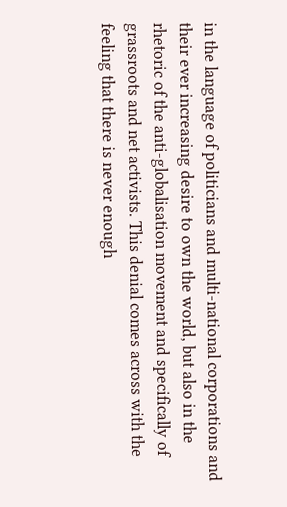in the language of politicians and multi-national corporations and their ever increasing desire to own the world, but also in the rhetoric of the anti-globalisation movement and specifically of grassroots and net activists. This denial comes across with the feeling that there is never enough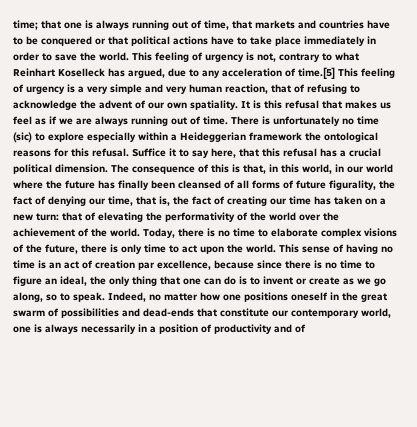time; that one is always running out of time, that markets and countries have to be conquered or that political actions have to take place immediately in order to save the world. This feeling of urgency is not, contrary to what Reinhart Koselleck has argued, due to any acceleration of time.[5] This feeling of urgency is a very simple and very human reaction, that of refusing to acknowledge the advent of our own spatiality. It is this refusal that makes us feel as if we are always running out of time. There is unfortunately no time (sic) to explore especially within a Heideggerian framework the ontological reasons for this refusal. Suffice it to say here, that this refusal has a crucial political dimension. The consequence of this is that, in this world, in our world where the future has finally been cleansed of all forms of future figurality, the fact of denying our time, that is, the fact of creating our time has taken on a new turn: that of elevating the performativity of the world over the achievement of the world. Today, there is no time to elaborate complex visions of the future, there is only time to act upon the world. This sense of having no time is an act of creation par excellence, because since there is no time to figure an ideal, the only thing that one can do is to invent or create as we go along, so to speak. Indeed, no matter how one positions oneself in the great swarm of possibilities and dead-ends that constitute our contemporary world, one is always necessarily in a position of productivity and of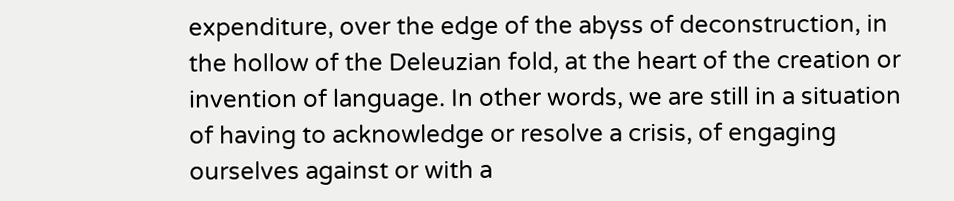expenditure, over the edge of the abyss of deconstruction, in the hollow of the Deleuzian fold, at the heart of the creation or invention of language. In other words, we are still in a situation of having to acknowledge or resolve a crisis, of engaging ourselves against or with a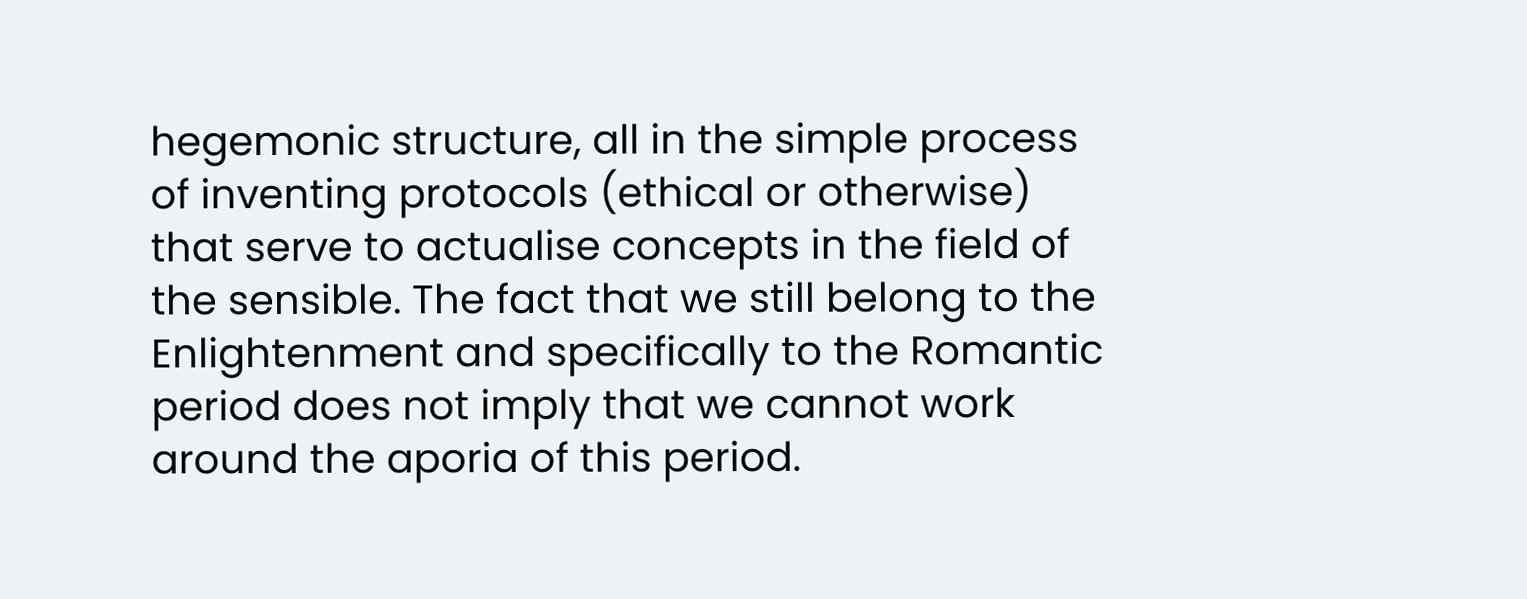hegemonic structure, all in the simple process of inventing protocols (ethical or otherwise) that serve to actualise concepts in the field of the sensible. The fact that we still belong to the Enlightenment and specifically to the Romantic period does not imply that we cannot work around the aporia of this period.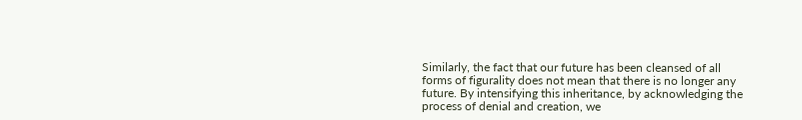Similarly, the fact that our future has been cleansed of all forms of figurality does not mean that there is no longer any future. By intensifying this inheritance, by acknowledging the process of denial and creation, we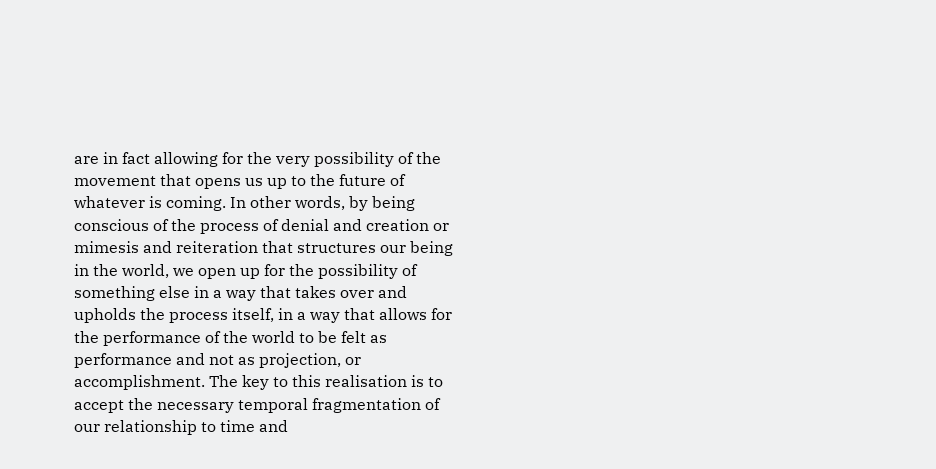are in fact allowing for the very possibility of the movement that opens us up to the future of whatever is coming. In other words, by being conscious of the process of denial and creation or mimesis and reiteration that structures our being in the world, we open up for the possibility of something else in a way that takes over and upholds the process itself, in a way that allows for the performance of the world to be felt as performance and not as projection, or accomplishment. The key to this realisation is to accept the necessary temporal fragmentation of our relationship to time and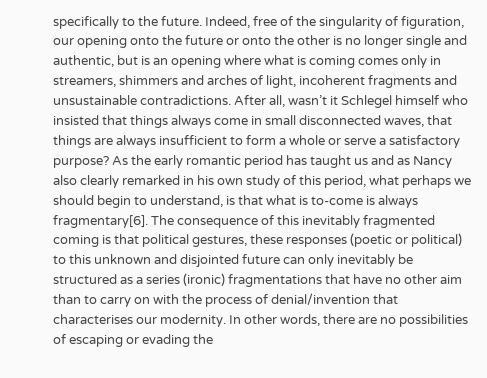specifically to the future. Indeed, free of the singularity of figuration, our opening onto the future or onto the other is no longer single and authentic, but is an opening where what is coming comes only in streamers, shimmers and arches of light, incoherent fragments and unsustainable contradictions. After all, wasn’t it Schlegel himself who insisted that things always come in small disconnected waves, that things are always insufficient to form a whole or serve a satisfactory purpose? As the early romantic period has taught us and as Nancy also clearly remarked in his own study of this period, what perhaps we should begin to understand, is that what is to-come is always fragmentary[6]. The consequence of this inevitably fragmented coming is that political gestures, these responses (poetic or political) to this unknown and disjointed future can only inevitably be structured as a series (ironic) fragmentations that have no other aim than to carry on with the process of denial/invention that characterises our modernity. In other words, there are no possibilities of escaping or evading the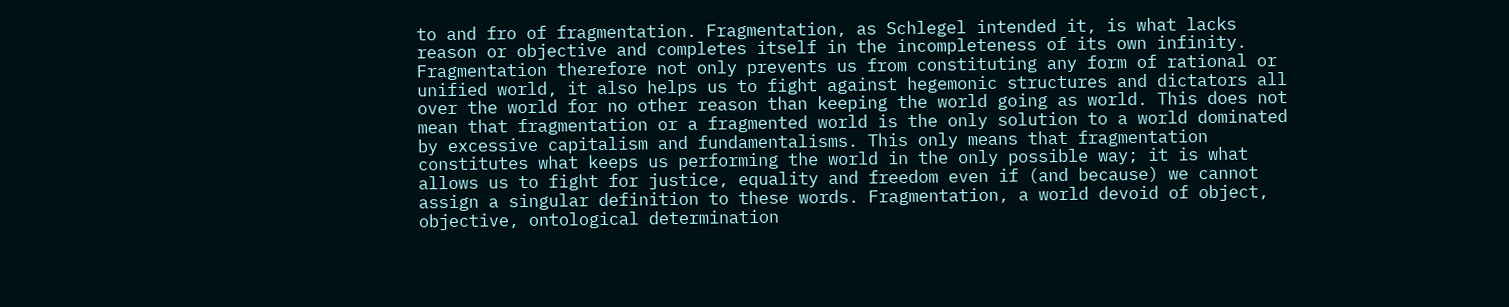to and fro of fragmentation. Fragmentation, as Schlegel intended it, is what lacks reason or objective and completes itself in the incompleteness of its own infinity. Fragmentation therefore not only prevents us from constituting any form of rational or unified world, it also helps us to fight against hegemonic structures and dictators all over the world for no other reason than keeping the world going as world. This does not mean that fragmentation or a fragmented world is the only solution to a world dominated by excessive capitalism and fundamentalisms. This only means that fragmentation constitutes what keeps us performing the world in the only possible way; it is what allows us to fight for justice, equality and freedom even if (and because) we cannot assign a singular definition to these words. Fragmentation, a world devoid of object, objective, ontological determination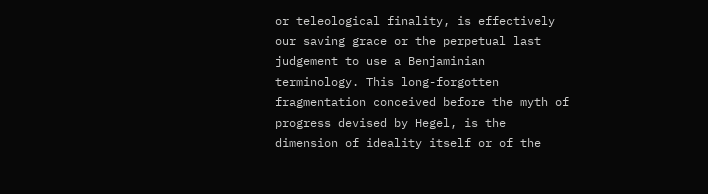or teleological finality, is effectively our saving grace or the perpetual last judgement to use a Benjaminian terminology. This long-forgotten fragmentation conceived before the myth of progress devised by Hegel, is the dimension of ideality itself or of the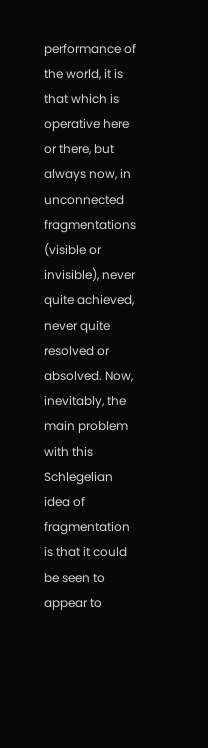performance of the world, it is that which is operative here or there, but always now, in unconnected fragmentations (visible or invisible), never quite achieved, never quite resolved or absolved. Now, inevitably, the main problem with this Schlegelian idea of fragmentation is that it could be seen to appear to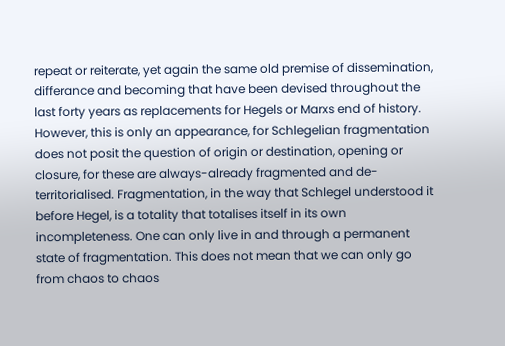repeat or reiterate, yet again the same old premise of dissemination, differance and becoming that have been devised throughout the last forty years as replacements for Hegels or Marxs end of history. However, this is only an appearance, for Schlegelian fragmentation does not posit the question of origin or destination, opening or closure, for these are always-already fragmented and de-territorialised. Fragmentation, in the way that Schlegel understood it before Hegel, is a totality that totalises itself in its own incompleteness. One can only live in and through a permanent state of fragmentation. This does not mean that we can only go from chaos to chaos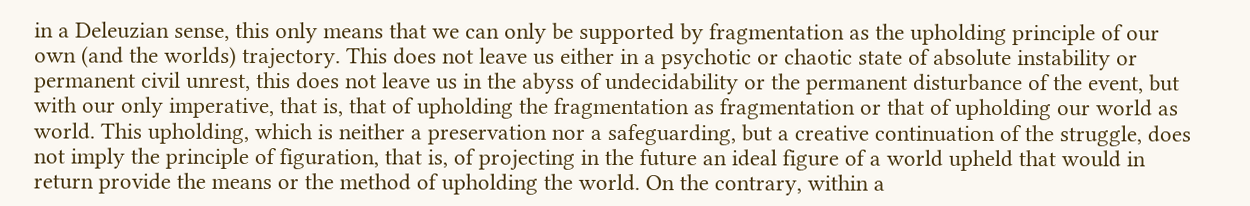in a Deleuzian sense, this only means that we can only be supported by fragmentation as the upholding principle of our own (and the worlds) trajectory. This does not leave us either in a psychotic or chaotic state of absolute instability or permanent civil unrest, this does not leave us in the abyss of undecidability or the permanent disturbance of the event, but with our only imperative, that is, that of upholding the fragmentation as fragmentation or that of upholding our world as world. This upholding, which is neither a preservation nor a safeguarding, but a creative continuation of the struggle, does not imply the principle of figuration, that is, of projecting in the future an ideal figure of a world upheld that would in return provide the means or the method of upholding the world. On the contrary, within a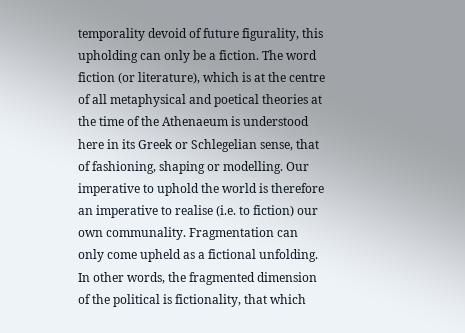temporality devoid of future figurality, this upholding can only be a fiction. The word fiction (or literature), which is at the centre of all metaphysical and poetical theories at the time of the Athenaeum is understood here in its Greek or Schlegelian sense, that of fashioning, shaping or modelling. Our imperative to uphold the world is therefore an imperative to realise (i.e. to fiction) our own communality. Fragmentation can only come upheld as a fictional unfolding. In other words, the fragmented dimension of the political is fictionality, that which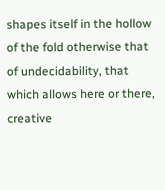shapes itself in the hollow of the fold otherwise that of undecidability, that which allows here or there, creative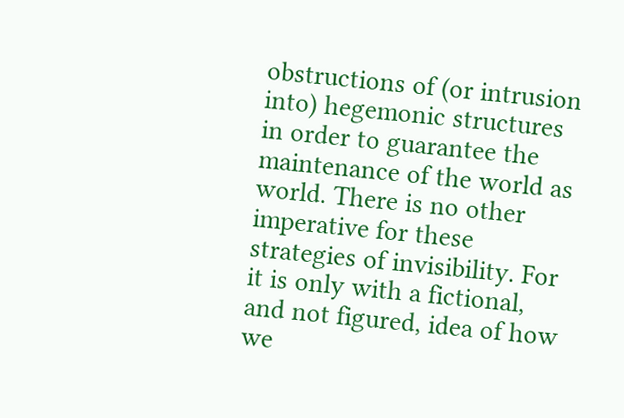obstructions of (or intrusion into) hegemonic structures in order to guarantee the maintenance of the world as world. There is no other imperative for these strategies of invisibility. For it is only with a fictional, and not figured, idea of how we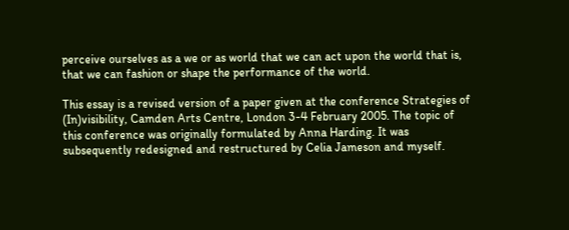perceive ourselves as a we or as world that we can act upon the world that is, that we can fashion or shape the performance of the world.

This essay is a revised version of a paper given at the conference Strategies of (In)visibility, Camden Arts Centre, London 3-4 February 2005. The topic of this conference was originally formulated by Anna Harding. It was subsequently redesigned and restructured by Celia Jameson and myself.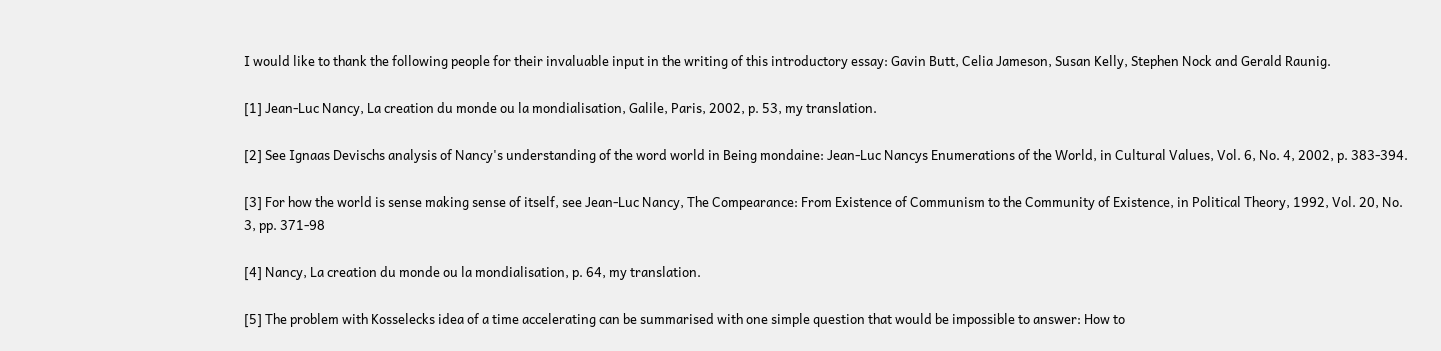I would like to thank the following people for their invaluable input in the writing of this introductory essay: Gavin Butt, Celia Jameson, Susan Kelly, Stephen Nock and Gerald Raunig.

[1] Jean-Luc Nancy, La creation du monde ou la mondialisation, Galile, Paris, 2002, p. 53, my translation.

[2] See Ignaas Devischs analysis of Nancy's understanding of the word world in Being mondaine: Jean-Luc Nancys Enumerations of the World, in Cultural Values, Vol. 6, No. 4, 2002, p. 383-394.

[3] For how the world is sense making sense of itself, see Jean-Luc Nancy, The Compearance: From Existence of Communism to the Community of Existence, in Political Theory, 1992, Vol. 20, No. 3, pp. 371-98

[4] Nancy, La creation du monde ou la mondialisation, p. 64, my translation.

[5] The problem with Kosselecks idea of a time accelerating can be summarised with one simple question that would be impossible to answer: How to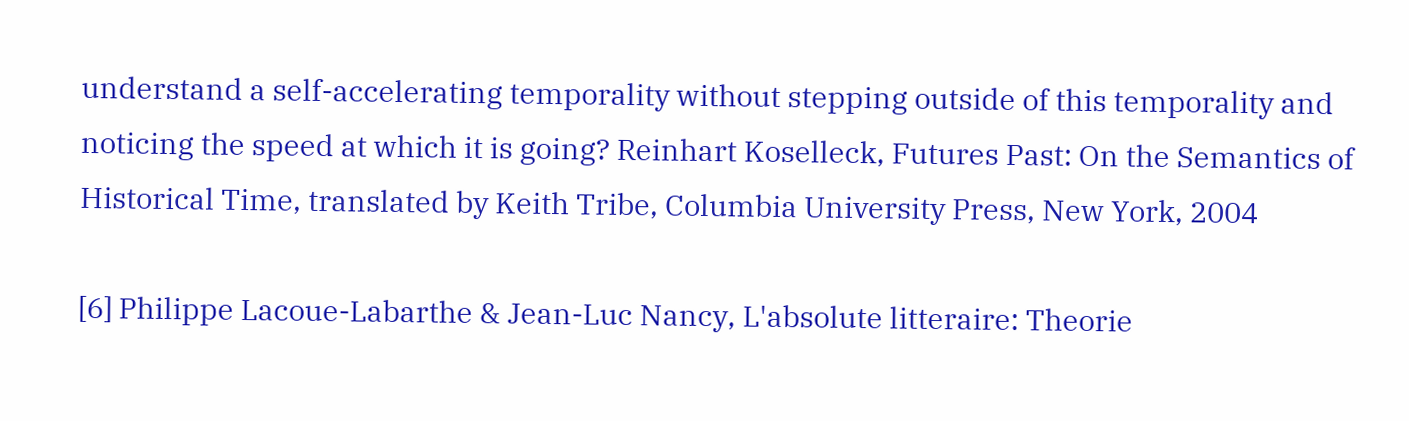understand a self-accelerating temporality without stepping outside of this temporality and noticing the speed at which it is going? Reinhart Koselleck, Futures Past: On the Semantics of Historical Time, translated by Keith Tribe, Columbia University Press, New York, 2004

[6] Philippe Lacoue-Labarthe & Jean-Luc Nancy, L'absolute litteraire: Theorie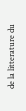de la litterature du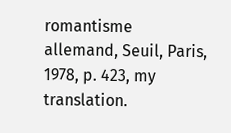romantisme allemand, Seuil, Paris, 1978, p. 423, my translation.